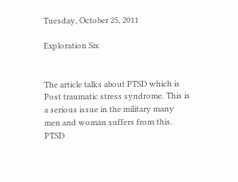Tuesday, October 25, 2011

Exploration Six


The article talks about PTSD which is Post traumatic stress syndrome. This is a serious issue in the military many men and woman suffers from this. PTSD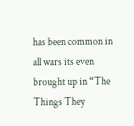has been common in all wars its even brought up in “The Things They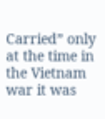Carried” only at the time in the Vietnam war it was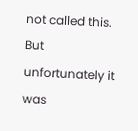not called this. But unfortunately it was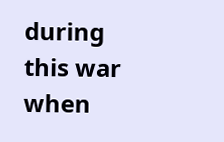during this war when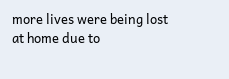more lives were being lost at home due to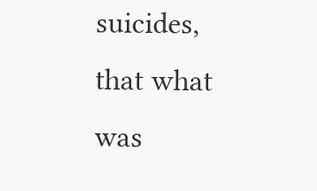suicides, that what was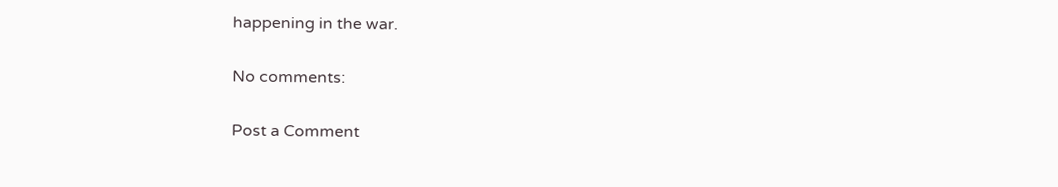happening in the war.

No comments:

Post a Comment